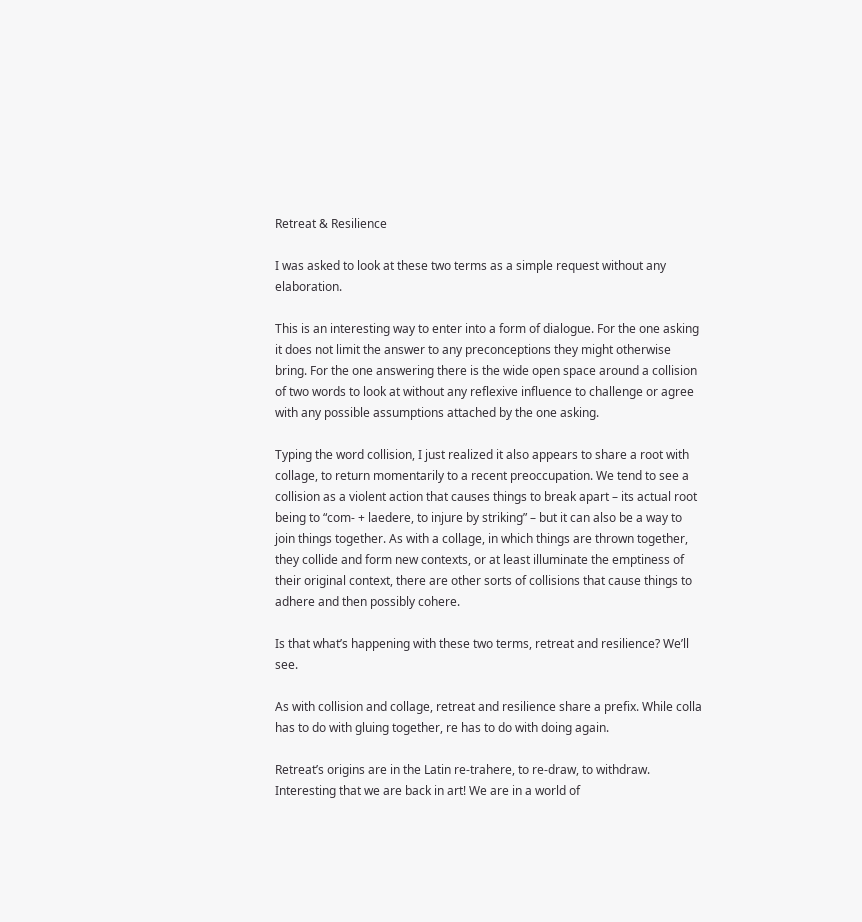Retreat & Resilience

I was asked to look at these two terms as a simple request without any elaboration.

This is an interesting way to enter into a form of dialogue. For the one asking it does not limit the answer to any preconceptions they might otherwise bring. For the one answering there is the wide open space around a collision of two words to look at without any reflexive influence to challenge or agree with any possible assumptions attached by the one asking.

Typing the word collision, I just realized it also appears to share a root with collage, to return momentarily to a recent preoccupation. We tend to see a collision as a violent action that causes things to break apart – its actual root being to “com- + laedere, to injure by striking” – but it can also be a way to join things together. As with a collage, in which things are thrown together, they collide and form new contexts, or at least illuminate the emptiness of their original context, there are other sorts of collisions that cause things to adhere and then possibly cohere.

Is that what’s happening with these two terms, retreat and resilience? We’ll see.

As with collision and collage, retreat and resilience share a prefix. While colla has to do with gluing together, re has to do with doing again.

Retreat’s origins are in the Latin re-trahere, to re-draw, to withdraw. Interesting that we are back in art! We are in a world of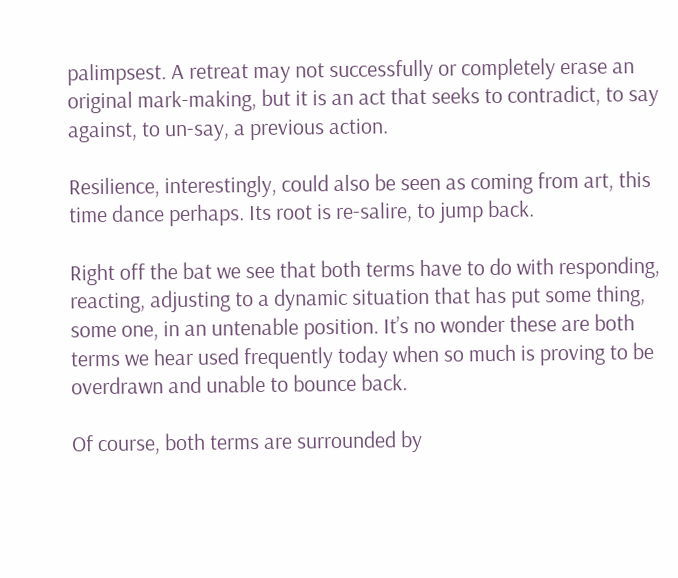palimpsest. A retreat may not successfully or completely erase an original mark-making, but it is an act that seeks to contradict, to say against, to un-say, a previous action.

Resilience, interestingly, could also be seen as coming from art, this time dance perhaps. Its root is re-salire, to jump back.

Right off the bat we see that both terms have to do with responding, reacting, adjusting to a dynamic situation that has put some thing, some one, in an untenable position. It’s no wonder these are both terms we hear used frequently today when so much is proving to be overdrawn and unable to bounce back.

Of course, both terms are surrounded by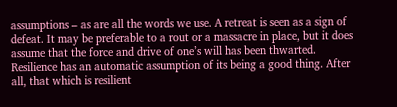assumptions – as are all the words we use. A retreat is seen as a sign of defeat. It may be preferable to a rout or a massacre in place, but it does assume that the force and drive of one’s will has been thwarted. Resilience has an automatic assumption of its being a good thing. After all, that which is resilient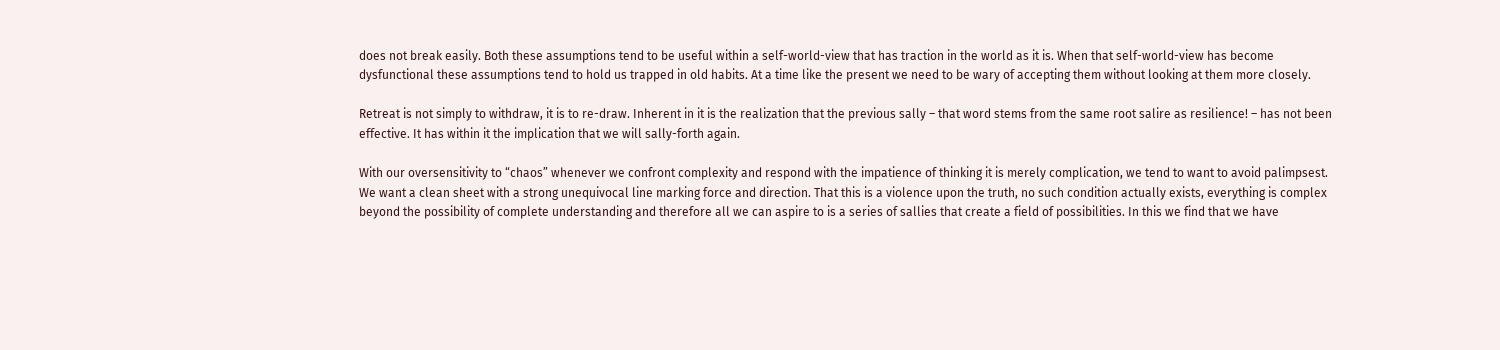does not break easily. Both these assumptions tend to be useful within a self-world-view that has traction in the world as it is. When that self-world-view has become dysfunctional these assumptions tend to hold us trapped in old habits. At a time like the present we need to be wary of accepting them without looking at them more closely.

Retreat is not simply to withdraw, it is to re-draw. Inherent in it is the realization that the previous sally – that word stems from the same root salire as resilience! – has not been effective. It has within it the implication that we will sally-forth again.

With our oversensitivity to “chaos” whenever we confront complexity and respond with the impatience of thinking it is merely complication, we tend to want to avoid palimpsest. We want a clean sheet with a strong unequivocal line marking force and direction. That this is a violence upon the truth, no such condition actually exists, everything is complex beyond the possibility of complete understanding and therefore all we can aspire to is a series of sallies that create a field of possibilities. In this we find that we have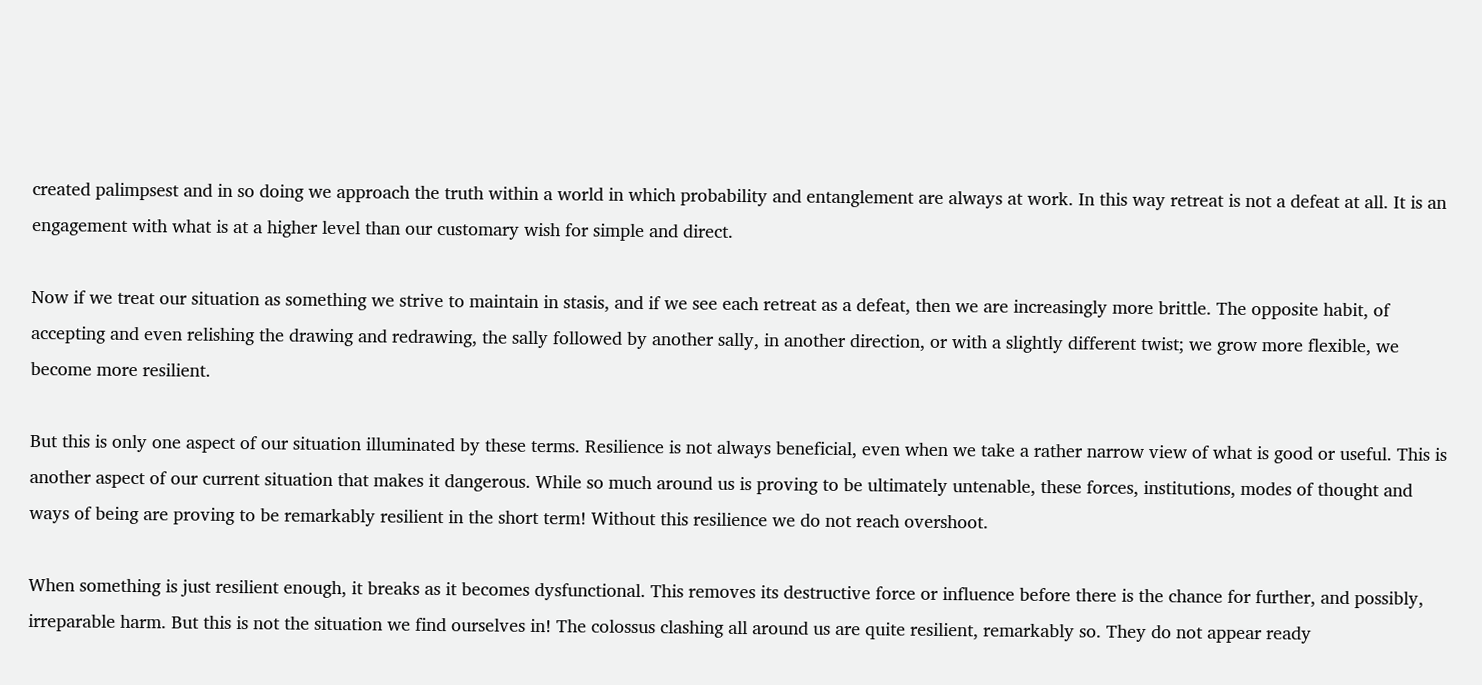created palimpsest and in so doing we approach the truth within a world in which probability and entanglement are always at work. In this way retreat is not a defeat at all. It is an engagement with what is at a higher level than our customary wish for simple and direct.

Now if we treat our situation as something we strive to maintain in stasis, and if we see each retreat as a defeat, then we are increasingly more brittle. The opposite habit, of accepting and even relishing the drawing and redrawing, the sally followed by another sally, in another direction, or with a slightly different twist; we grow more flexible, we become more resilient.

But this is only one aspect of our situation illuminated by these terms. Resilience is not always beneficial, even when we take a rather narrow view of what is good or useful. This is another aspect of our current situation that makes it dangerous. While so much around us is proving to be ultimately untenable, these forces, institutions, modes of thought and ways of being are proving to be remarkably resilient in the short term! Without this resilience we do not reach overshoot.

When something is just resilient enough, it breaks as it becomes dysfunctional. This removes its destructive force or influence before there is the chance for further, and possibly, irreparable harm. But this is not the situation we find ourselves in! The colossus clashing all around us are quite resilient, remarkably so. They do not appear ready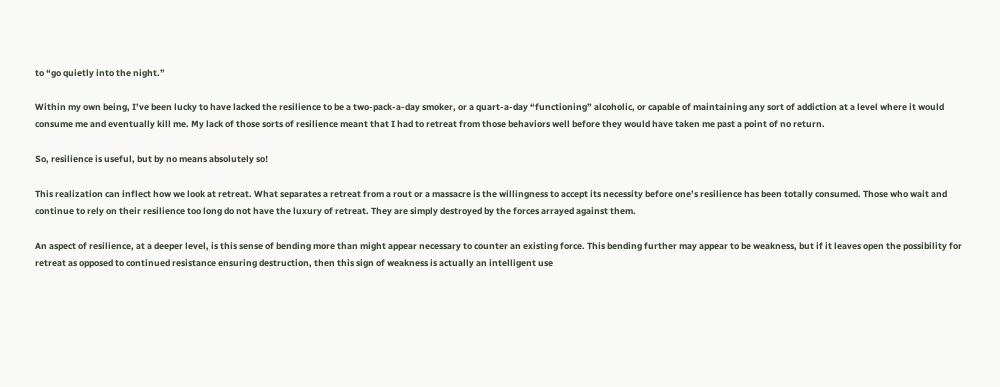to “go quietly into the night.”

Within my own being, I’ve been lucky to have lacked the resilience to be a two-pack-a-day smoker, or a quart-a-day “functioning” alcoholic, or capable of maintaining any sort of addiction at a level where it would consume me and eventually kill me. My lack of those sorts of resilience meant that I had to retreat from those behaviors well before they would have taken me past a point of no return.

So, resilience is useful, but by no means absolutely so!

This realization can inflect how we look at retreat. What separates a retreat from a rout or a massacre is the willingness to accept its necessity before one’s resilience has been totally consumed. Those who wait and continue to rely on their resilience too long do not have the luxury of retreat. They are simply destroyed by the forces arrayed against them.

An aspect of resilience, at a deeper level, is this sense of bending more than might appear necessary to counter an existing force. This bending further may appear to be weakness, but if it leaves open the possibility for retreat as opposed to continued resistance ensuring destruction, then this sign of weakness is actually an intelligent use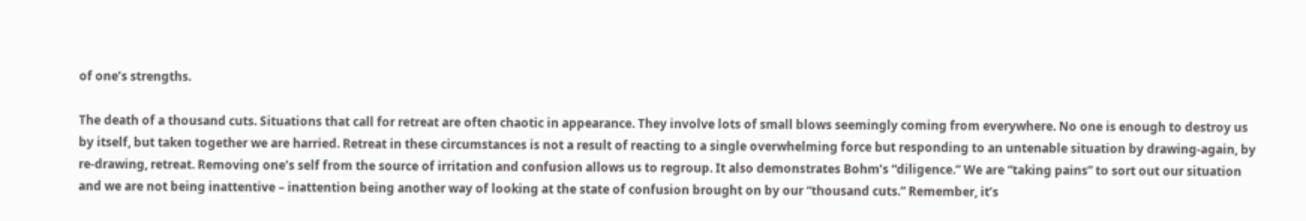of one’s strengths.

The death of a thousand cuts. Situations that call for retreat are often chaotic in appearance. They involve lots of small blows seemingly coming from everywhere. No one is enough to destroy us by itself, but taken together we are harried. Retreat in these circumstances is not a result of reacting to a single overwhelming force but responding to an untenable situation by drawing-again, by re-drawing, retreat. Removing one’s self from the source of irritation and confusion allows us to regroup. It also demonstrates Bohm’s “diligence.” We are “taking pains” to sort out our situation and we are not being inattentive – inattention being another way of looking at the state of confusion brought on by our “thousand cuts.” Remember, it’s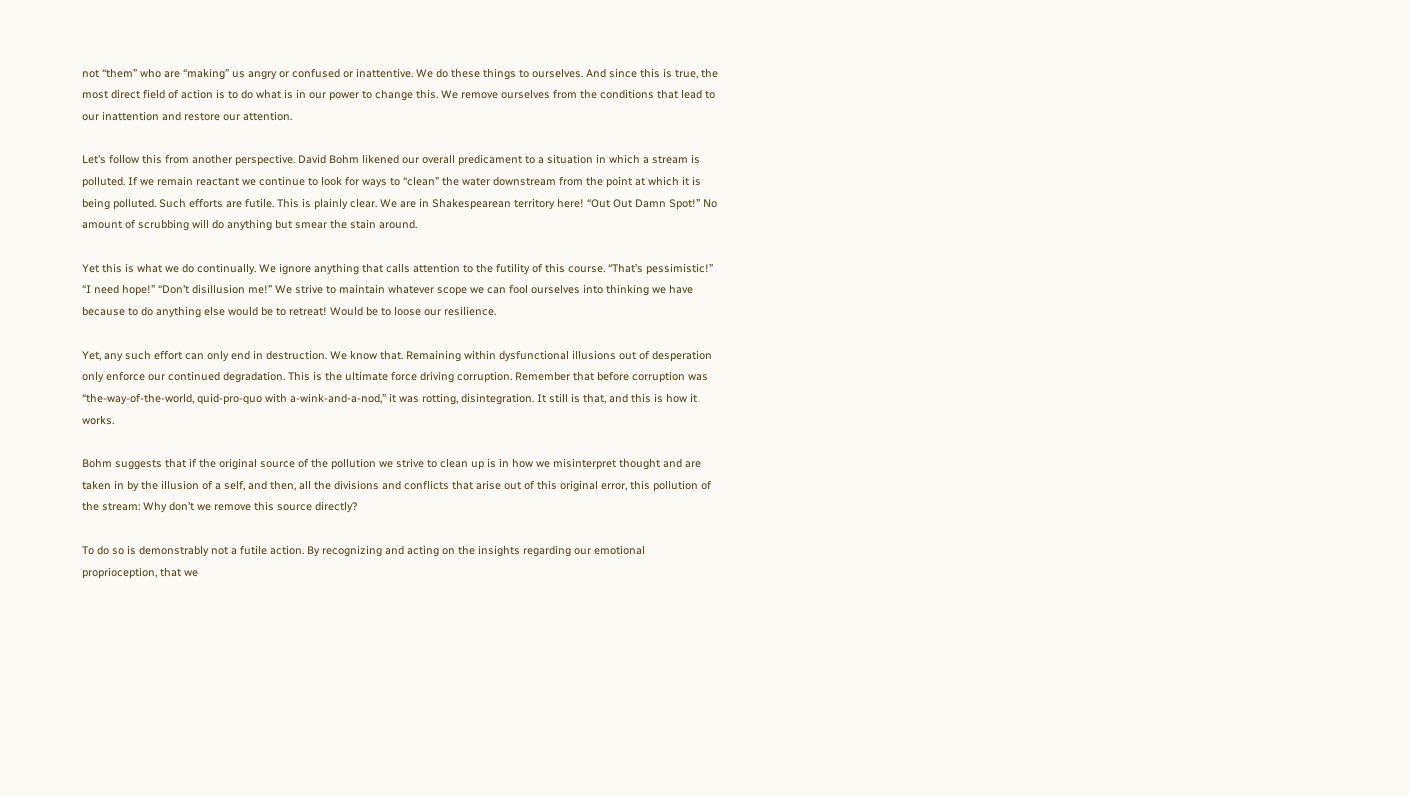not “them” who are “making” us angry or confused or inattentive. We do these things to ourselves. And since this is true, the most direct field of action is to do what is in our power to change this. We remove ourselves from the conditions that lead to our inattention and restore our attention.

Let’s follow this from another perspective. David Bohm likened our overall predicament to a situation in which a stream is polluted. If we remain reactant we continue to look for ways to “clean” the water downstream from the point at which it is being polluted. Such efforts are futile. This is plainly clear. We are in Shakespearean territory here! “Out Out Damn Spot!” No amount of scrubbing will do anything but smear the stain around.

Yet this is what we do continually. We ignore anything that calls attention to the futility of this course. “That’s pessimistic!” “I need hope!” “Don’t disillusion me!” We strive to maintain whatever scope we can fool ourselves into thinking we have because to do anything else would be to retreat! Would be to loose our resilience.

Yet, any such effort can only end in destruction. We know that. Remaining within dysfunctional illusions out of desperation only enforce our continued degradation. This is the ultimate force driving corruption. Remember that before corruption was “the-way-of-the-world, quid-pro-quo with a-wink-and-a-nod,” it was rotting, disintegration. It still is that, and this is how it works.

Bohm suggests that if the original source of the pollution we strive to clean up is in how we misinterpret thought and are taken in by the illusion of a self, and then, all the divisions and conflicts that arise out of this original error, this pollution of the stream: Why don’t we remove this source directly?

To do so is demonstrably not a futile action. By recognizing and acting on the insights regarding our emotional proprioception, that we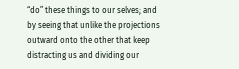“do” these things to our selves; and by seeing that unlike the projections outward onto the other that keep distracting us and dividing our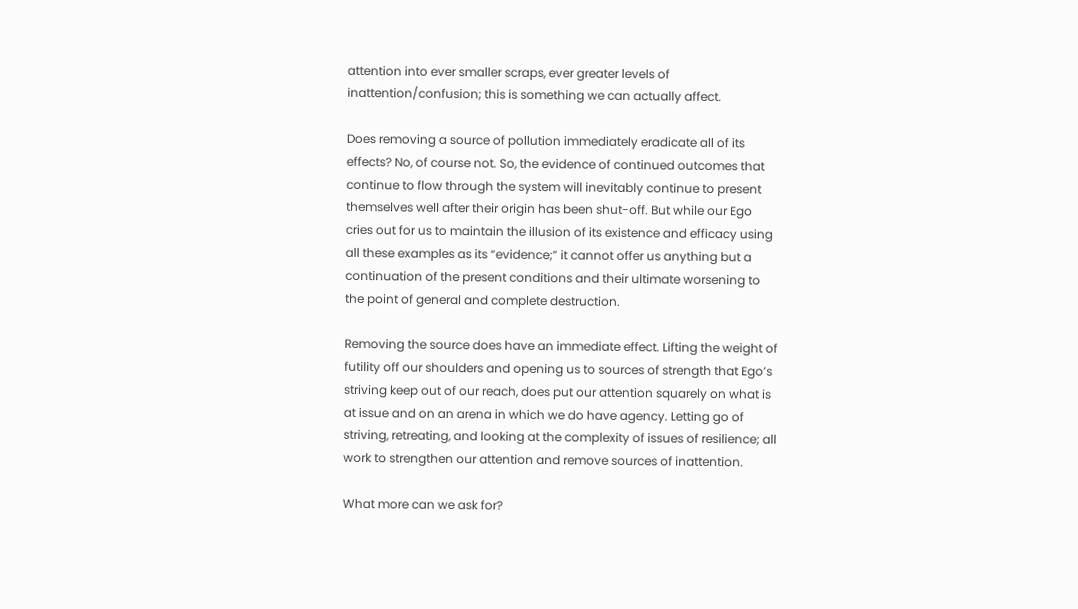attention into ever smaller scraps, ever greater levels of inattention/confusion; this is something we can actually affect.

Does removing a source of pollution immediately eradicate all of its effects? No, of course not. So, the evidence of continued outcomes that continue to flow through the system will inevitably continue to present themselves well after their origin has been shut-off. But while our Ego cries out for us to maintain the illusion of its existence and efficacy using all these examples as its “evidence;” it cannot offer us anything but a continuation of the present conditions and their ultimate worsening to the point of general and complete destruction.

Removing the source does have an immediate effect. Lifting the weight of futility off our shoulders and opening us to sources of strength that Ego’s striving keep out of our reach, does put our attention squarely on what is at issue and on an arena in which we do have agency. Letting go of striving, retreating, and looking at the complexity of issues of resilience; all work to strengthen our attention and remove sources of inattention.

What more can we ask for?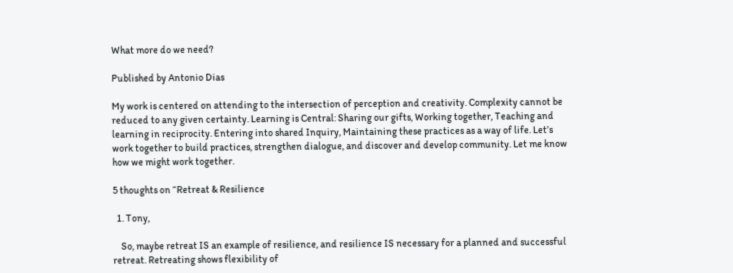What more do we need?

Published by Antonio Dias

My work is centered on attending to the intersection of perception and creativity. Complexity cannot be reduced to any given certainty. Learning is Central: Sharing our gifts, Working together, Teaching and learning in reciprocity. Entering into shared Inquiry, Maintaining these practices as a way of life. Let’s work together to build practices, strengthen dialogue, and discover and develop community. Let me know how we might work together.

5 thoughts on “Retreat & Resilience

  1. Tony,

    So, maybe retreat IS an example of resilience, and resilience IS necessary for a planned and successful retreat. Retreating shows flexibility of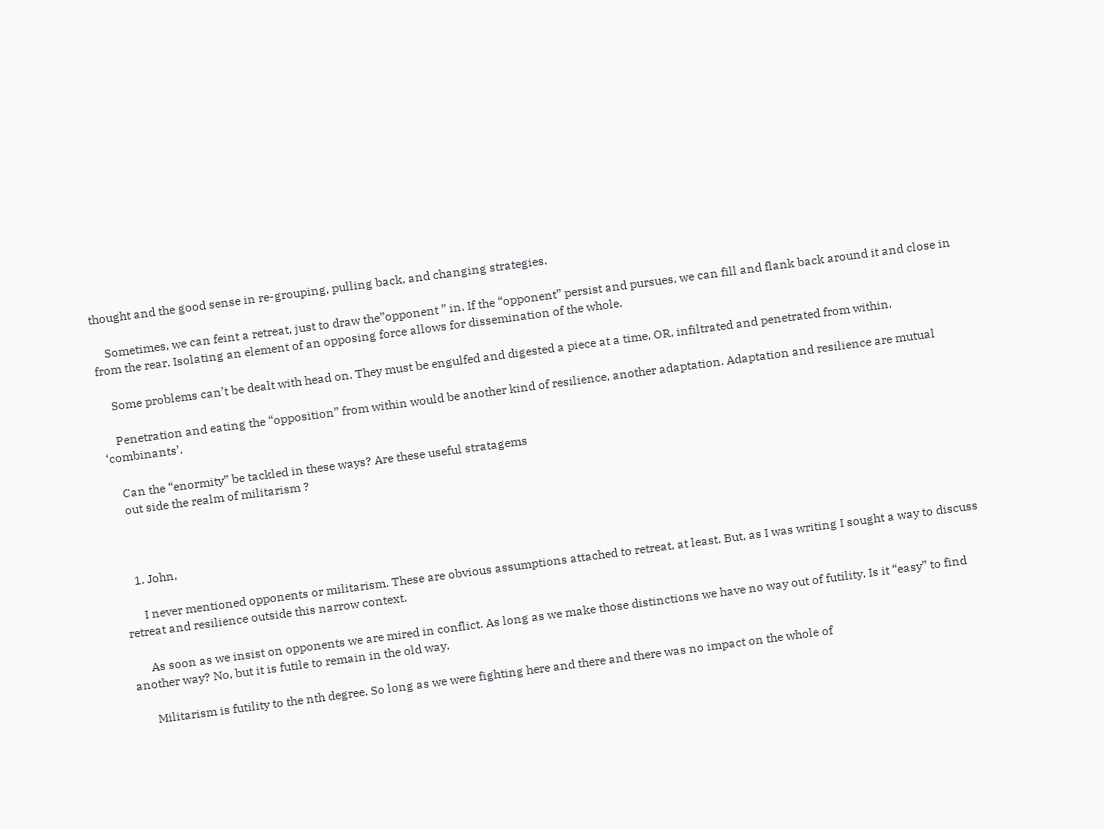thought and the good sense in re-grouping, pulling back, and changing strategies.

    Sometimes, we can feint a retreat, just to draw the”opponent ” in. If the “opponent” persist and pursues, we can fill and flank back around it and close in from the rear. Isolating an element of an opposing force allows for dissemination of the whole.

    Some problems can’t be dealt with head on. They must be engulfed and digested a piece at a time, OR, infiltrated and penetrated from within.

    Penetration and eating the “opposition” from within would be another kind of resilience, another adaptation. Adaptation and resilience are mutual ‘combinants’.

    Can the “enormity” be tackled in these ways? Are these useful stratagems
    out side the realm of militarism ?



    1. John,

      I never mentioned opponents or militarism. These are obvious assumptions attached to retreat, at least. But, as I was writing I sought a way to discuss retreat and resilience outside this narrow context.

      As soon as we insist on opponents we are mired in conflict. As long as we make those distinctions we have no way out of futility. Is it “easy” to find another way? No, but it is futile to remain in the old way.

      Militarism is futility to the nth degree. So long as we were fighting here and there and there was no impact on the whole of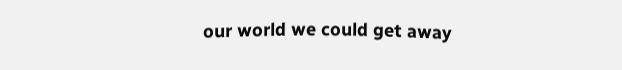our world we could get away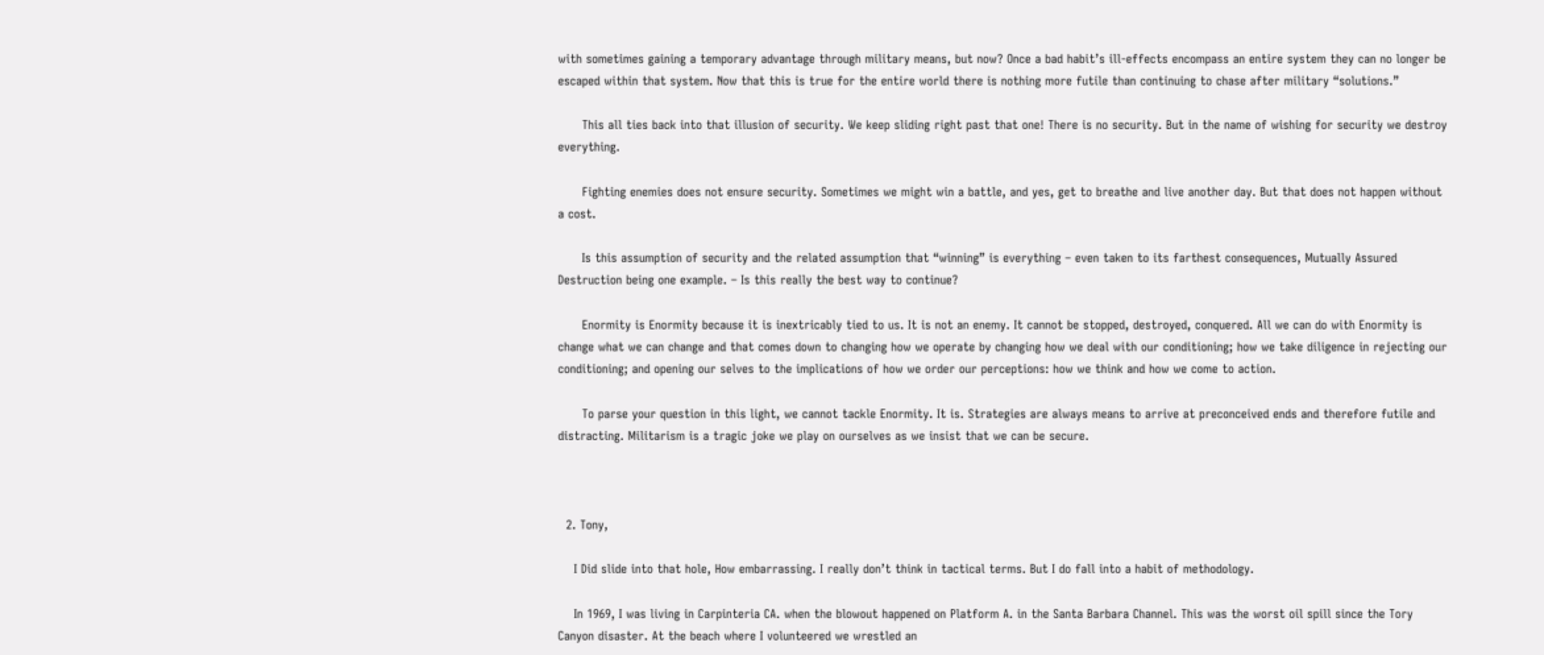with sometimes gaining a temporary advantage through military means, but now? Once a bad habit’s ill-effects encompass an entire system they can no longer be escaped within that system. Now that this is true for the entire world there is nothing more futile than continuing to chase after military “solutions.”

      This all ties back into that illusion of security. We keep sliding right past that one! There is no security. But in the name of wishing for security we destroy everything.

      Fighting enemies does not ensure security. Sometimes we might win a battle, and yes, get to breathe and live another day. But that does not happen without a cost.

      Is this assumption of security and the related assumption that “winning” is everything – even taken to its farthest consequences, Mutually Assured Destruction being one example. – Is this really the best way to continue?

      Enormity is Enormity because it is inextricably tied to us. It is not an enemy. It cannot be stopped, destroyed, conquered. All we can do with Enormity is change what we can change and that comes down to changing how we operate by changing how we deal with our conditioning; how we take diligence in rejecting our conditioning; and opening our selves to the implications of how we order our perceptions: how we think and how we come to action.

      To parse your question in this light, we cannot tackle Enormity. It is. Strategies are always means to arrive at preconceived ends and therefore futile and distracting. Militarism is a tragic joke we play on ourselves as we insist that we can be secure.



  2. Tony,

    I Did slide into that hole, How embarrassing. I really don’t think in tactical terms. But I do fall into a habit of methodology.

    In 1969, I was living in Carpinteria CA. when the blowout happened on Platform A. in the Santa Barbara Channel. This was the worst oil spill since the Tory Canyon disaster. At the beach where I volunteered we wrestled an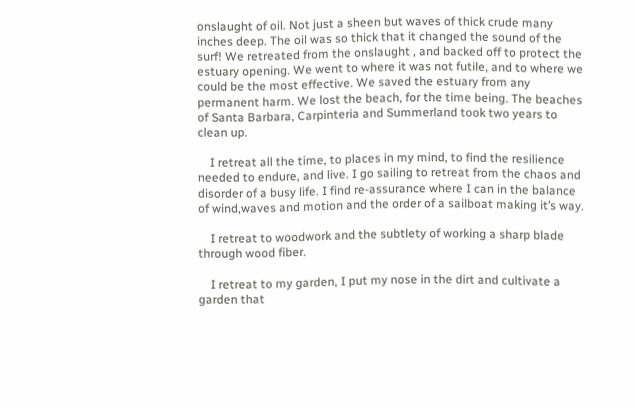onslaught of oil. Not just a sheen but waves of thick crude many inches deep. The oil was so thick that it changed the sound of the surf! We retreated from the onslaught , and backed off to protect the estuary opening. We went to where it was not futile, and to where we could be the most effective. We saved the estuary from any permanent harm. We lost the beach, for the time being. The beaches of Santa Barbara, Carpinteria and Summerland took two years to clean up.

    I retreat all the time, to places in my mind, to find the resilience needed to endure, and live. I go sailing to retreat from the chaos and disorder of a busy life. I find re-assurance where I can in the balance of wind,waves and motion and the order of a sailboat making it’s way.

    I retreat to woodwork and the subtlety of working a sharp blade through wood fiber.

    I retreat to my garden, I put my nose in the dirt and cultivate a garden that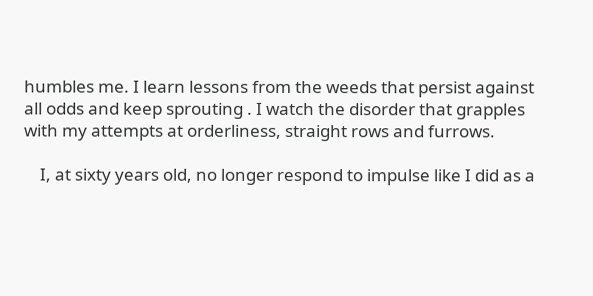humbles me. I learn lessons from the weeds that persist against all odds and keep sprouting . I watch the disorder that grapples with my attempts at orderliness, straight rows and furrows.

    I, at sixty years old, no longer respond to impulse like I did as a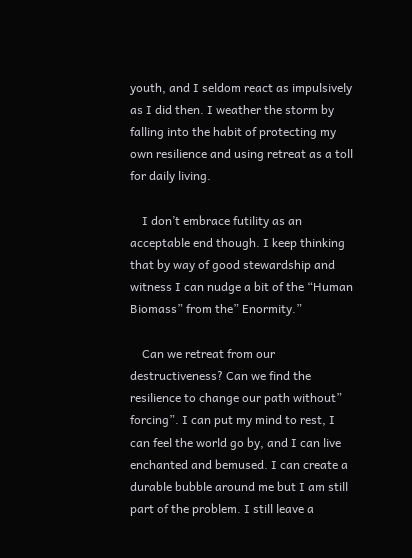youth, and I seldom react as impulsively as I did then. I weather the storm by falling into the habit of protecting my own resilience and using retreat as a toll for daily living.

    I don’t embrace futility as an acceptable end though. I keep thinking that by way of good stewardship and witness I can nudge a bit of the “Human Biomass” from the” Enormity.”

    Can we retreat from our destructiveness? Can we find the resilience to change our path without” forcing”. I can put my mind to rest, I can feel the world go by, and I can live enchanted and bemused. I can create a durable bubble around me but I am still part of the problem. I still leave a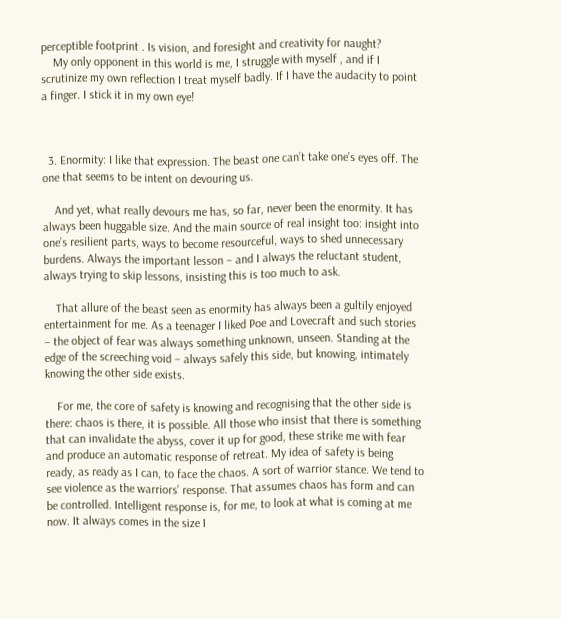perceptible footprint . Is vision, and foresight and creativity for naught?
    My only opponent in this world is me, I struggle with myself , and if I scrutinize my own reflection I treat myself badly. If I have the audacity to point a finger. I stick it in my own eye!



  3. Enormity: I like that expression. The beast one can’t take one’s eyes off. The one that seems to be intent on devouring us.

    And yet, what really devours me has, so far, never been the enormity. It has always been huggable size. And the main source of real insight too: insight into one’s resilient parts, ways to become resourceful, ways to shed unnecessary burdens. Always the important lesson – and I always the reluctant student, always trying to skip lessons, insisting this is too much to ask.

    That allure of the beast seen as enormity has always been a gultily enjoyed entertainment for me. As a teenager I liked Poe and Lovecraft and such stories – the object of fear was always something unknown, unseen. Standing at the edge of the screeching void – always safely this side, but knowing, intimately knowing the other side exists.

    For me, the core of safety is knowing and recognising that the other side is there: chaos is there, it is possible. All those who insist that there is something that can invalidate the abyss, cover it up for good, these strike me with fear and produce an automatic response of retreat. My idea of safety is being ready, as ready as I can, to face the chaos. A sort of warrior stance. We tend to see violence as the warriors’ response. That assumes chaos has form and can be controlled. Intelligent response is, for me, to look at what is coming at me now. It always comes in the size I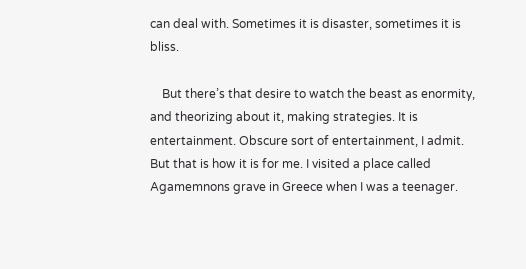can deal with. Sometimes it is disaster, sometimes it is bliss.

    But there’s that desire to watch the beast as enormity, and theorizing about it, making strategies. It is entertainment. Obscure sort of entertainment, I admit. But that is how it is for me. I visited a place called Agamemnons grave in Greece when I was a teenager.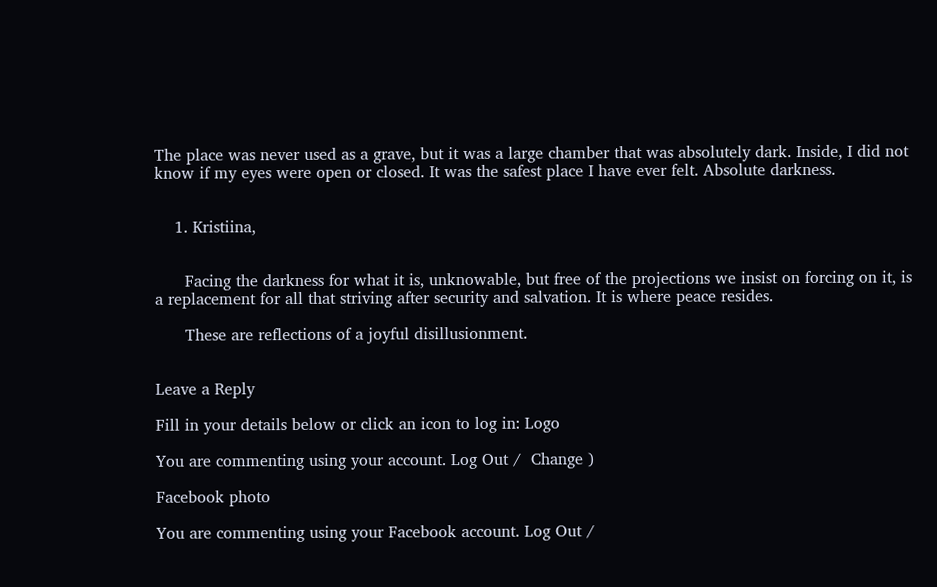The place was never used as a grave, but it was a large chamber that was absolutely dark. Inside, I did not know if my eyes were open or closed. It was the safest place I have ever felt. Absolute darkness.


    1. Kristiina,


      Facing the darkness for what it is, unknowable, but free of the projections we insist on forcing on it, is a replacement for all that striving after security and salvation. It is where peace resides.

      These are reflections of a joyful disillusionment.


Leave a Reply

Fill in your details below or click an icon to log in: Logo

You are commenting using your account. Log Out /  Change )

Facebook photo

You are commenting using your Facebook account. Log Out /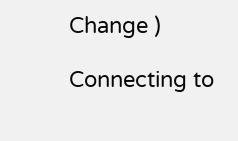Change )

Connecting to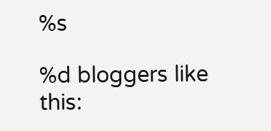%s

%d bloggers like this: